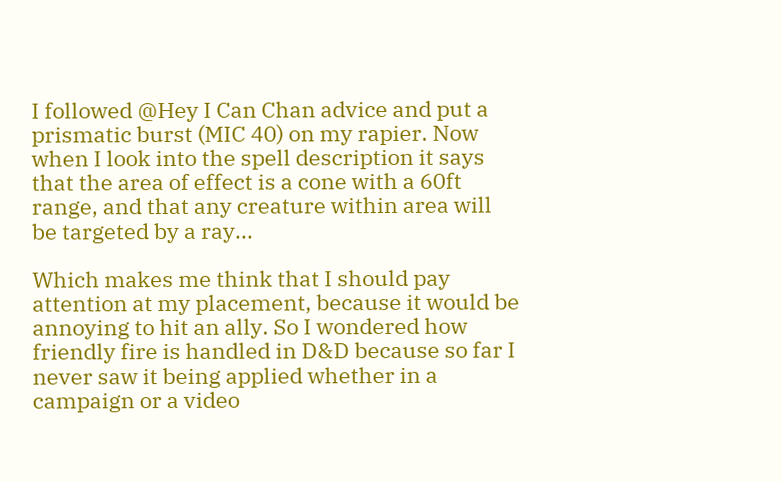I followed @Hey I Can Chan advice and put a prismatic burst (MIC 40) on my rapier. Now when I look into the spell description it says that the area of effect is a cone with a 60ft range, and that any creature within area will be targeted by a ray...

Which makes me think that I should pay attention at my placement, because it would be annoying to hit an ally. So I wondered how friendly fire is handled in D&D because so far I never saw it being applied whether in a campaign or a video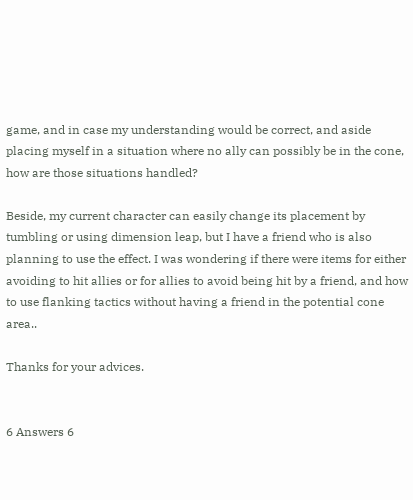game, and in case my understanding would be correct, and aside placing myself in a situation where no ally can possibly be in the cone, how are those situations handled?

Beside, my current character can easily change its placement by tumbling or using dimension leap, but I have a friend who is also planning to use the effect. I was wondering if there were items for either avoiding to hit allies or for allies to avoid being hit by a friend, and how to use flanking tactics without having a friend in the potential cone area..

Thanks for your advices.


6 Answers 6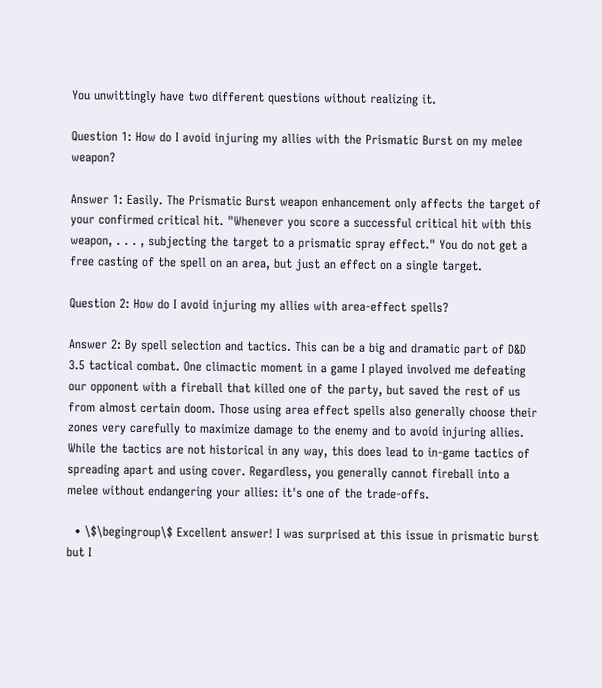You unwittingly have two different questions without realizing it.

Question 1: How do I avoid injuring my allies with the Prismatic Burst on my melee weapon?

Answer 1: Easily. The Prismatic Burst weapon enhancement only affects the target of your confirmed critical hit. "Whenever you score a successful critical hit with this weapon, . . . , subjecting the target to a prismatic spray effect." You do not get a free casting of the spell on an area, but just an effect on a single target.

Question 2: How do I avoid injuring my allies with area-effect spells?

Answer 2: By spell selection and tactics. This can be a big and dramatic part of D&D 3.5 tactical combat. One climactic moment in a game I played involved me defeating our opponent with a fireball that killed one of the party, but saved the rest of us from almost certain doom. Those using area effect spells also generally choose their zones very carefully to maximize damage to the enemy and to avoid injuring allies. While the tactics are not historical in any way, this does lead to in-game tactics of spreading apart and using cover. Regardless, you generally cannot fireball into a melee without endangering your allies: it's one of the trade-offs.

  • \$\begingroup\$ Excellent answer! I was surprised at this issue in prismatic burst but I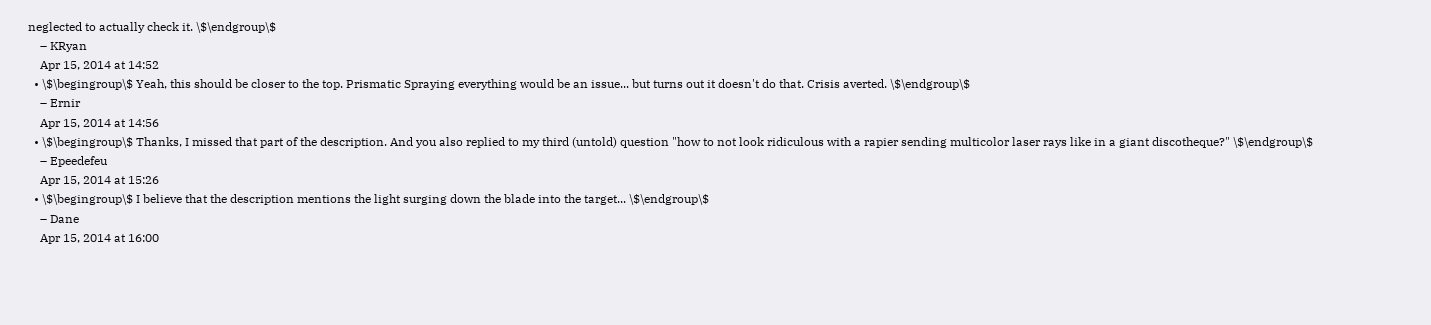neglected to actually check it. \$\endgroup\$
    – KRyan
    Apr 15, 2014 at 14:52
  • \$\begingroup\$ Yeah, this should be closer to the top. Prismatic Spraying everything would be an issue... but turns out it doesn't do that. Crisis averted. \$\endgroup\$
    – Ernir
    Apr 15, 2014 at 14:56
  • \$\begingroup\$ Thanks, I missed that part of the description. And you also replied to my third (untold) question "how to not look ridiculous with a rapier sending multicolor laser rays like in a giant discotheque?" \$\endgroup\$
    – Epeedefeu
    Apr 15, 2014 at 15:26
  • \$\begingroup\$ I believe that the description mentions the light surging down the blade into the target... \$\endgroup\$
    – Dane
    Apr 15, 2014 at 16:00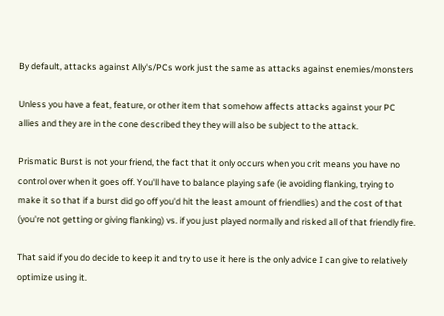By default, attacks against Ally's/PCs work just the same as attacks against enemies/monsters

Unless you have a feat, feature, or other item that somehow affects attacks against your PC allies and they are in the cone described they they will also be subject to the attack.

Prismatic Burst is not your friend, the fact that it only occurs when you crit means you have no control over when it goes off. You'll have to balance playing safe (ie avoiding flanking, trying to make it so that if a burst did go off you'd hit the least amount of friendlies) and the cost of that (you're not getting or giving flanking) vs. if you just played normally and risked all of that friendly fire.

That said if you do decide to keep it and try to use it here is the only advice I can give to relatively optimize using it.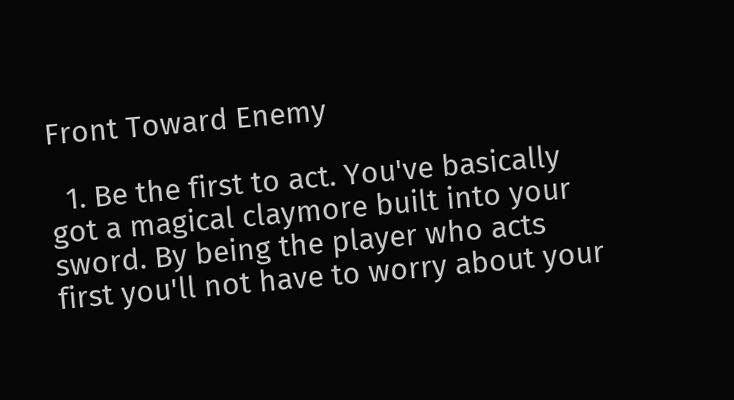Front Toward Enemy

  1. Be the first to act. You've basically got a magical claymore built into your sword. By being the player who acts first you'll not have to worry about your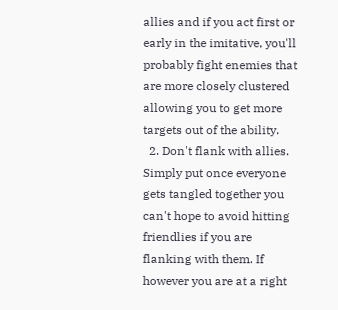allies and if you act first or early in the imitative, you'll probably fight enemies that are more closely clustered allowing you to get more targets out of the ability.
  2. Don't flank with allies. Simply put once everyone gets tangled together you can't hope to avoid hitting friendlies if you are flanking with them. If however you are at a right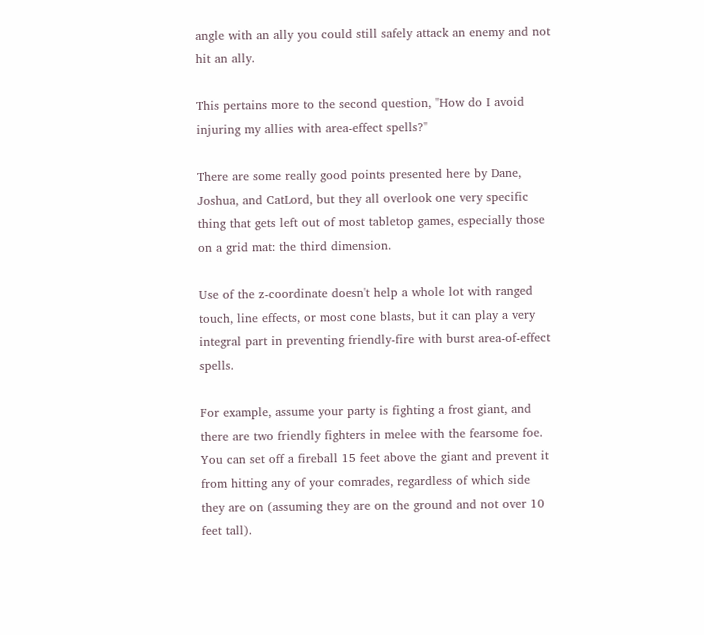angle with an ally you could still safely attack an enemy and not hit an ally.

This pertains more to the second question, "How do I avoid injuring my allies with area-effect spells?"

There are some really good points presented here by Dane, Joshua, and CatLord, but they all overlook one very specific thing that gets left out of most tabletop games, especially those on a grid mat: the third dimension.

Use of the z-coordinate doesn't help a whole lot with ranged touch, line effects, or most cone blasts, but it can play a very integral part in preventing friendly-fire with burst area-of-effect spells.

For example, assume your party is fighting a frost giant, and there are two friendly fighters in melee with the fearsome foe. You can set off a fireball 15 feet above the giant and prevent it from hitting any of your comrades, regardless of which side they are on (assuming they are on the ground and not over 10 feet tall).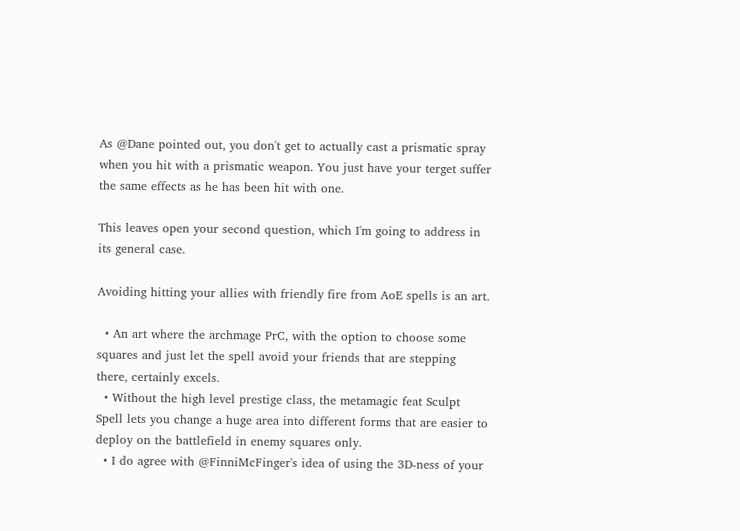As @Dane pointed out, you don't get to actually cast a prismatic spray when you hit with a prismatic weapon. You just have your terget suffer the same effects as he has been hit with one.

This leaves open your second question, which I'm going to address in its general case.

Avoiding hitting your allies with friendly fire from AoE spells is an art.

  • An art where the archmage PrC, with the option to choose some squares and just let the spell avoid your friends that are stepping there, certainly excels.
  • Without the high level prestige class, the metamagic feat Sculpt Spell lets you change a huge area into different forms that are easier to deploy on the battlefield in enemy squares only.
  • I do agree with @FinniMcFinger's idea of using the 3D-ness of your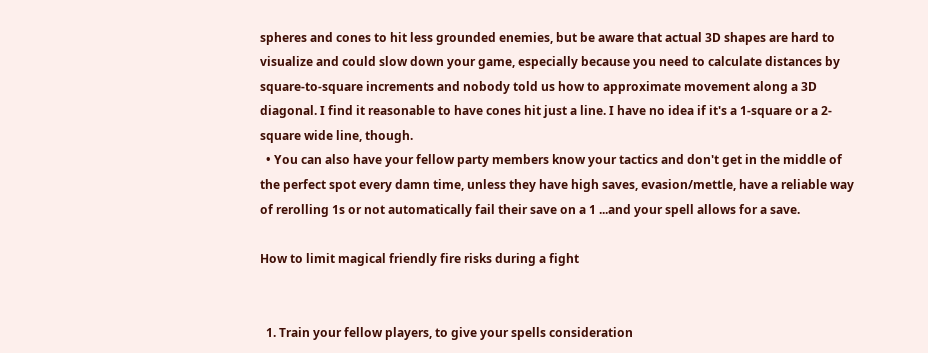spheres and cones to hit less grounded enemies, but be aware that actual 3D shapes are hard to visualize and could slow down your game, especially because you need to calculate distances by square-to-square increments and nobody told us how to approximate movement along a 3D diagonal. I find it reasonable to have cones hit just a line. I have no idea if it's a 1-square or a 2-square wide line, though.
  • You can also have your fellow party members know your tactics and don't get in the middle of the perfect spot every damn time, unless they have high saves, evasion/mettle, have a reliable way of rerolling 1s or not automatically fail their save on a 1 ...and your spell allows for a save.

How to limit magical friendly fire risks during a fight


  1. Train your fellow players, to give your spells consideration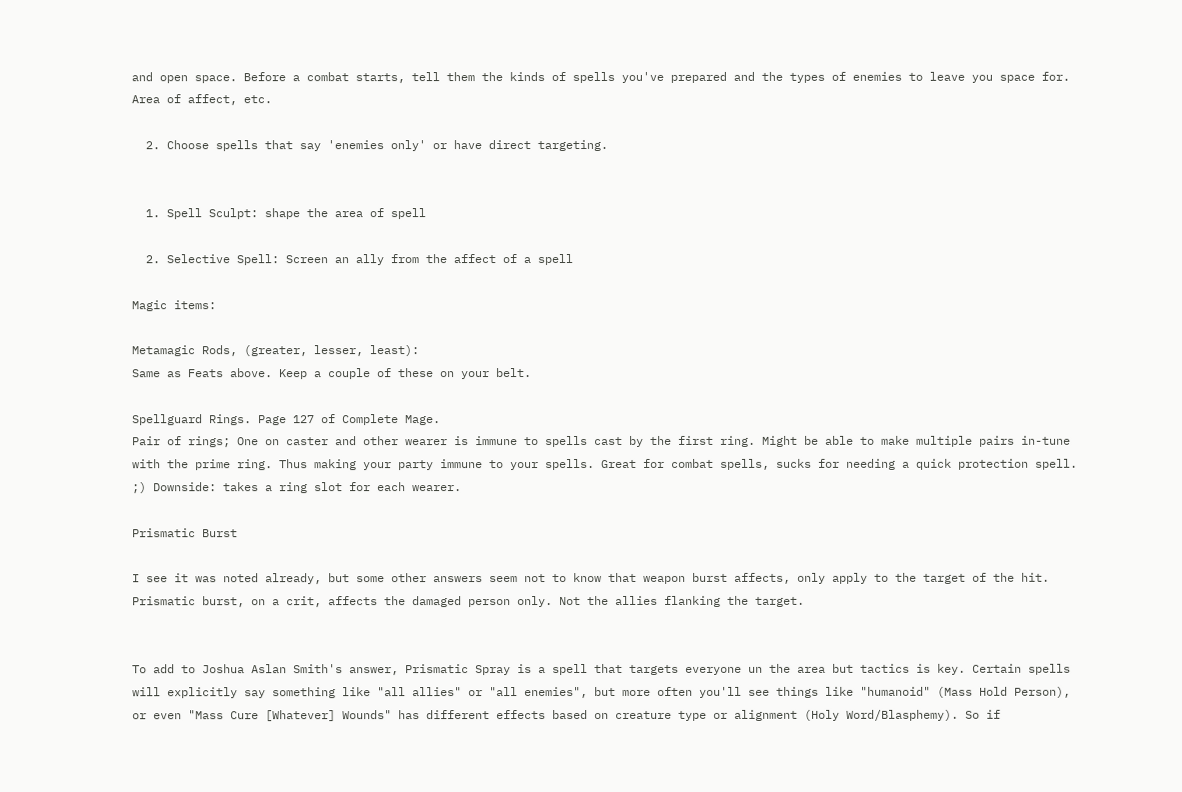and open space. Before a combat starts, tell them the kinds of spells you've prepared and the types of enemies to leave you space for. Area of affect, etc.

  2. Choose spells that say 'enemies only' or have direct targeting.


  1. Spell Sculpt: shape the area of spell

  2. Selective Spell: Screen an ally from the affect of a spell

Magic items:

Metamagic Rods, (greater, lesser, least):
Same as Feats above. Keep a couple of these on your belt.

Spellguard Rings. Page 127 of Complete Mage.
Pair of rings; One on caster and other wearer is immune to spells cast by the first ring. Might be able to make multiple pairs in-tune with the prime ring. Thus making your party immune to your spells. Great for combat spells, sucks for needing a quick protection spell. ;) Downside: takes a ring slot for each wearer.

Prismatic Burst

I see it was noted already, but some other answers seem not to know that weapon burst affects, only apply to the target of the hit. Prismatic burst, on a crit, affects the damaged person only. Not the allies flanking the target.


To add to Joshua Aslan Smith's answer, Prismatic Spray is a spell that targets everyone un the area but tactics is key. Certain spells will explicitly say something like "all allies" or "all enemies", but more often you'll see things like "humanoid" (Mass Hold Person), or even "Mass Cure [Whatever] Wounds" has different effects based on creature type or alignment (Holy Word/Blasphemy). So if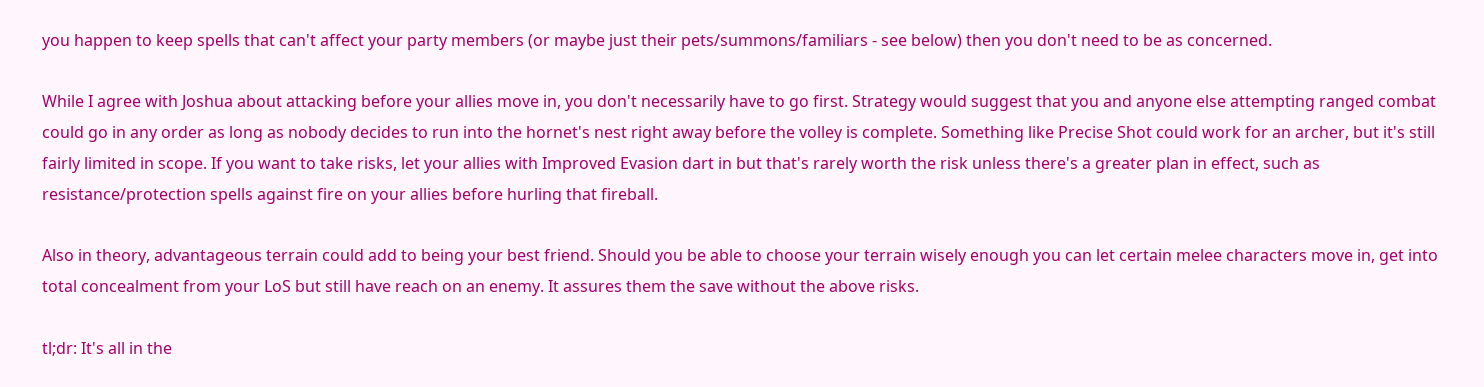you happen to keep spells that can't affect your party members (or maybe just their pets/summons/familiars - see below) then you don't need to be as concerned.

While I agree with Joshua about attacking before your allies move in, you don't necessarily have to go first. Strategy would suggest that you and anyone else attempting ranged combat could go in any order as long as nobody decides to run into the hornet's nest right away before the volley is complete. Something like Precise Shot could work for an archer, but it's still fairly limited in scope. If you want to take risks, let your allies with Improved Evasion dart in but that's rarely worth the risk unless there's a greater plan in effect, such as resistance/protection spells against fire on your allies before hurling that fireball.

Also in theory, advantageous terrain could add to being your best friend. Should you be able to choose your terrain wisely enough you can let certain melee characters move in, get into total concealment from your LoS but still have reach on an enemy. It assures them the save without the above risks.

tl;dr: It's all in the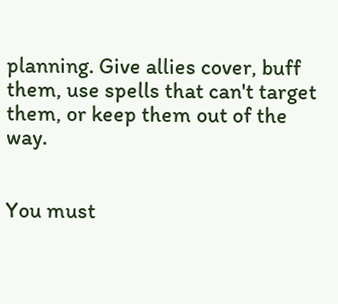planning. Give allies cover, buff them, use spells that can't target them, or keep them out of the way.


You must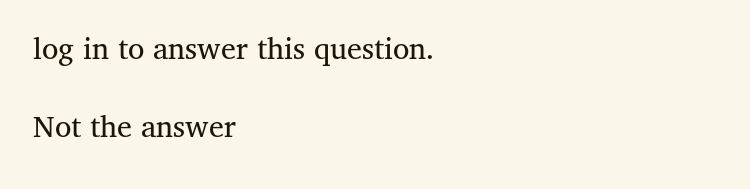log in to answer this question.

Not the answer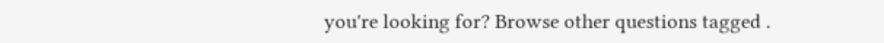you're looking for? Browse other questions tagged .